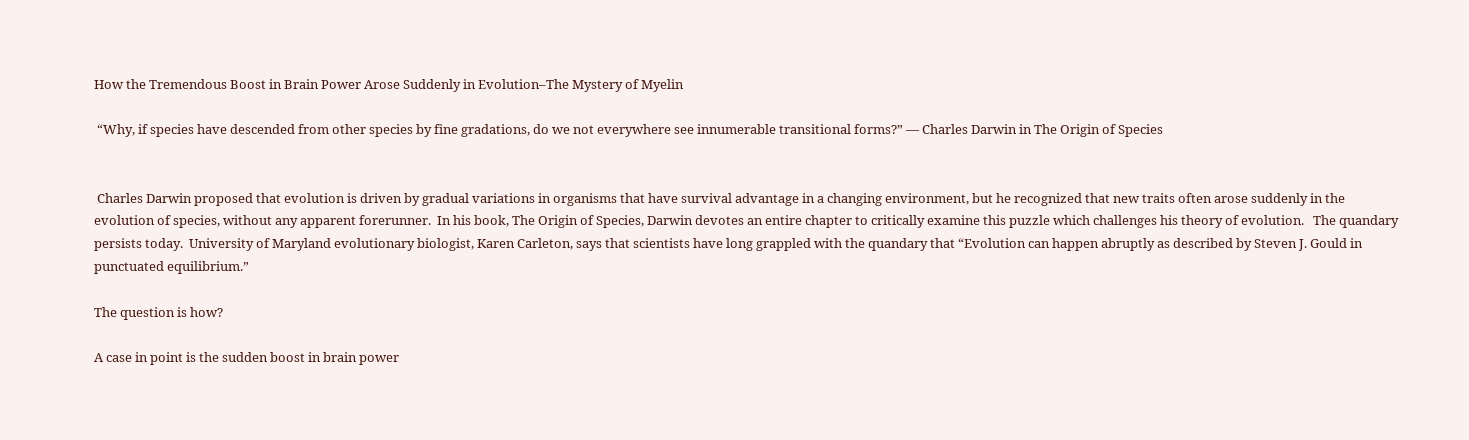How the Tremendous Boost in Brain Power Arose Suddenly in Evolution–The Mystery of Myelin

 “Why, if species have descended from other species by fine gradations, do we not everywhere see innumerable transitional forms?” — Charles Darwin in The Origin of Species


 Charles Darwin proposed that evolution is driven by gradual variations in organisms that have survival advantage in a changing environment, but he recognized that new traits often arose suddenly in the evolution of species, without any apparent forerunner.  In his book, The Origin of Species, Darwin devotes an entire chapter to critically examine this puzzle which challenges his theory of evolution.   The quandary persists today.  University of Maryland evolutionary biologist, Karen Carleton, says that scientists have long grappled with the quandary that “Evolution can happen abruptly as described by Steven J. Gould in punctuated equilibrium.”

The question is how?

A case in point is the sudden boost in brain power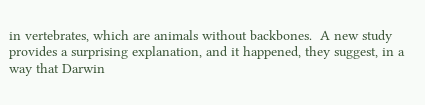in vertebrates, which are animals without backbones.  A new study provides a surprising explanation, and it happened, they suggest, in a way that Darwin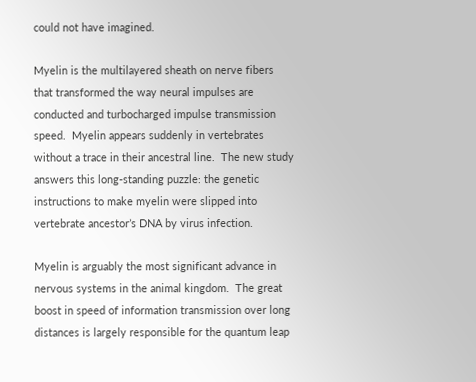could not have imagined.

Myelin is the multilayered sheath on nerve fibers that transformed the way neural impulses are conducted and turbocharged impulse transmission speed.  Myelin appears suddenly in vertebrates without a trace in their ancestral line.  The new study answers this long-standing puzzle: the genetic instructions to make myelin were slipped into vertebrate ancestor’s DNA by virus infection.

Myelin is arguably the most significant advance in nervous systems in the animal kingdom.  The great boost in speed of information transmission over long distances is largely responsible for the quantum leap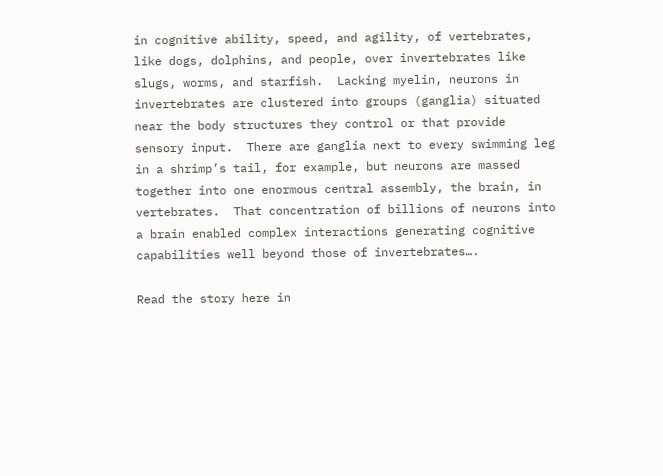in cognitive ability, speed, and agility, of vertebrates, like dogs, dolphins, and people, over invertebrates like slugs, worms, and starfish.  Lacking myelin, neurons in invertebrates are clustered into groups (ganglia) situated near the body structures they control or that provide sensory input.  There are ganglia next to every swimming leg in a shrimp’s tail, for example, but neurons are massed together into one enormous central assembly, the brain, in vertebrates.  That concentration of billions of neurons into a brain enabled complex interactions generating cognitive capabilities well beyond those of invertebrates….

Read the story here in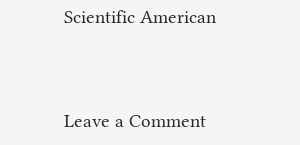Scientific American




Leave a Comment